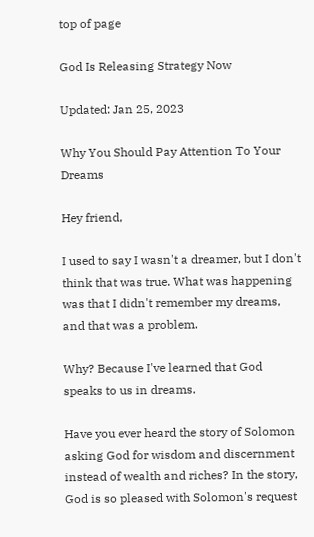top of page

God Is Releasing Strategy Now

Updated: Jan 25, 2023

Why You Should Pay Attention To Your Dreams

Hey friend,

I used to say I wasn't a dreamer, but I don't think that was true. What was happening was that I didn't remember my dreams, and that was a problem.

Why? Because I've learned that God speaks to us in dreams.

Have you ever heard the story of Solomon asking God for wisdom and discernment instead of wealth and riches? In the story, God is so pleased with Solomon's request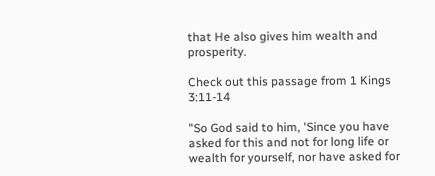that He also gives him wealth and prosperity.

Check out this passage from 1 Kings 3:11-14

"So God said to him, 'Since you have asked for this and not for long life or wealth for yourself, nor have asked for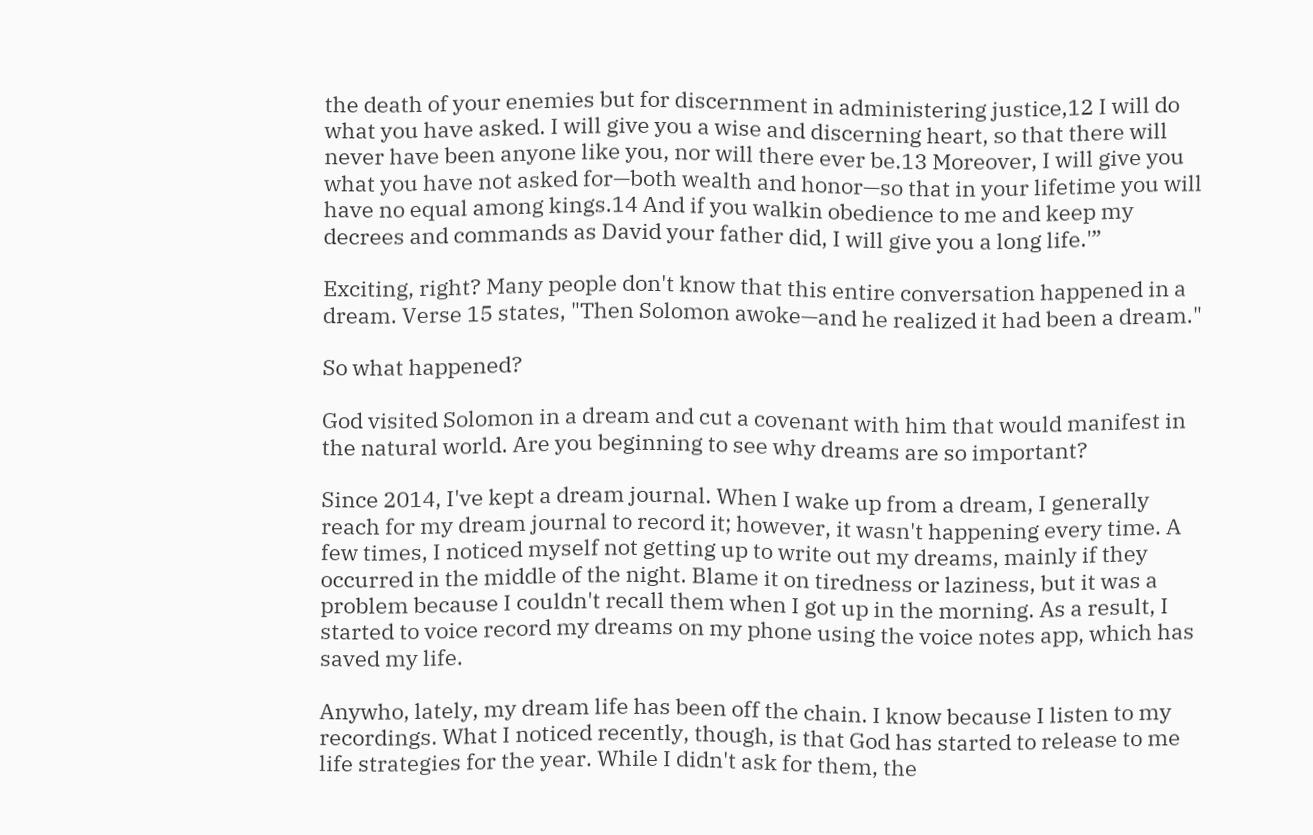the death of your enemies but for discernment in administering justice,12 I will do what you have asked. I will give you a wise and discerning heart, so that there will never have been anyone like you, nor will there ever be.13 Moreover, I will give you what you have not asked for—both wealth and honor—so that in your lifetime you will have no equal among kings.14 And if you walkin obedience to me and keep my decrees and commands as David your father did, I will give you a long life.'”

Exciting, right? Many people don't know that this entire conversation happened in a dream. Verse 15 states, "Then Solomon awoke—and he realized it had been a dream."

So what happened?

God visited Solomon in a dream and cut a covenant with him that would manifest in the natural world. Are you beginning to see why dreams are so important?

Since 2014, I've kept a dream journal. When I wake up from a dream, I generally reach for my dream journal to record it; however, it wasn't happening every time. A few times, I noticed myself not getting up to write out my dreams, mainly if they occurred in the middle of the night. Blame it on tiredness or laziness, but it was a problem because I couldn't recall them when I got up in the morning. As a result, I started to voice record my dreams on my phone using the voice notes app, which has saved my life.

Anywho, lately, my dream life has been off the chain. I know because I listen to my recordings. What I noticed recently, though, is that God has started to release to me life strategies for the year. While I didn't ask for them, the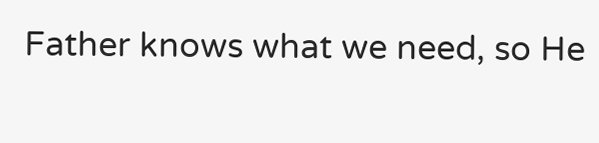Father knows what we need, so He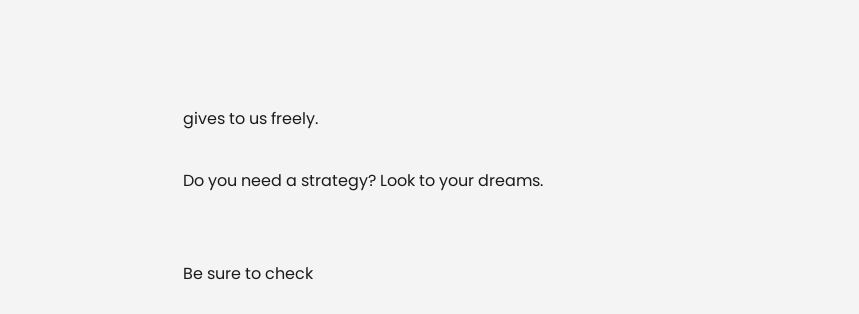gives to us freely.

Do you need a strategy? Look to your dreams.


Be sure to check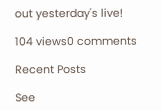out yesterday's live!

104 views0 comments

Recent Posts

See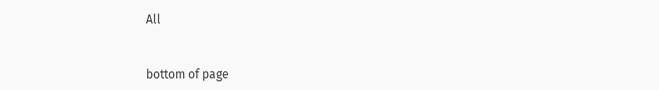All


bottom of page